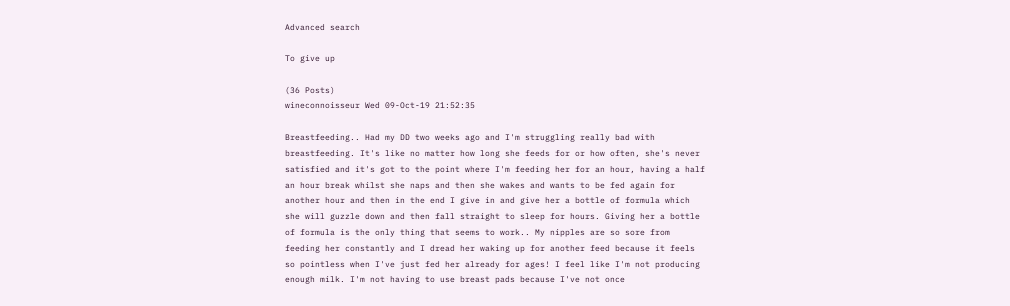Advanced search

To give up

(36 Posts)
wineconnoisseur Wed 09-Oct-19 21:52:35

Breastfeeding.. Had my DD two weeks ago and I'm struggling really bad with breastfeeding. It's like no matter how long she feeds for or how often, she's never satisfied and it's got to the point where I'm feeding her for an hour, having a half an hour break whilst she naps and then she wakes and wants to be fed again for another hour and then in the end I give in and give her a bottle of formula which she will guzzle down and then fall straight to sleep for hours. Giving her a bottle of formula is the only thing that seems to work.. My nipples are so sore from feeding her constantly and I dread her waking up for another feed because it feels so pointless when I've just fed her already for ages! I feel like I'm not producing enough milk. I'm not having to use breast pads because I've not once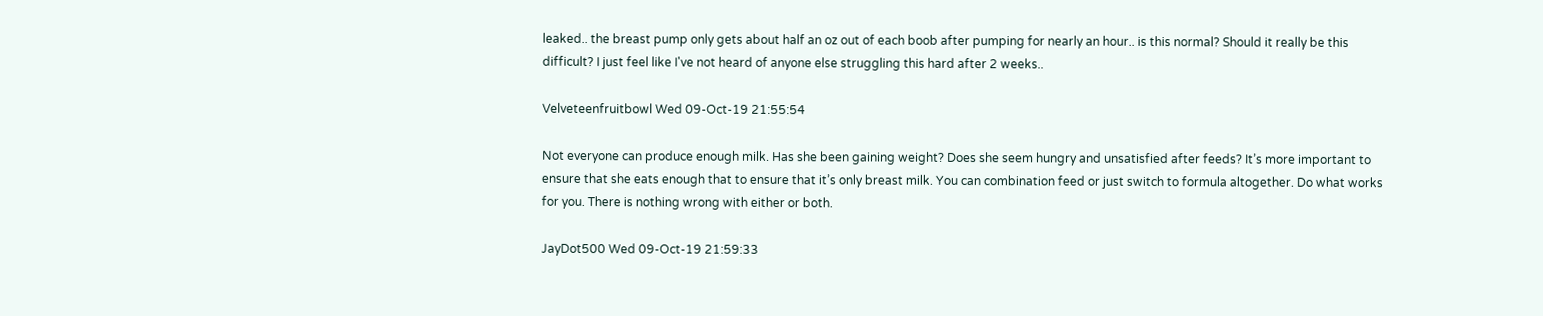leaked.. the breast pump only gets about half an oz out of each boob after pumping for nearly an hour.. is this normal? Should it really be this difficult? I just feel like I've not heard of anyone else struggling this hard after 2 weeks..

Velveteenfruitbowl Wed 09-Oct-19 21:55:54

Not everyone can produce enough milk. Has she been gaining weight? Does she seem hungry and unsatisfied after feeds? It’s more important to ensure that she eats enough that to ensure that it’s only breast milk. You can combination feed or just switch to formula altogether. Do what works for you. There is nothing wrong with either or both.

JayDot500 Wed 09-Oct-19 21:59:33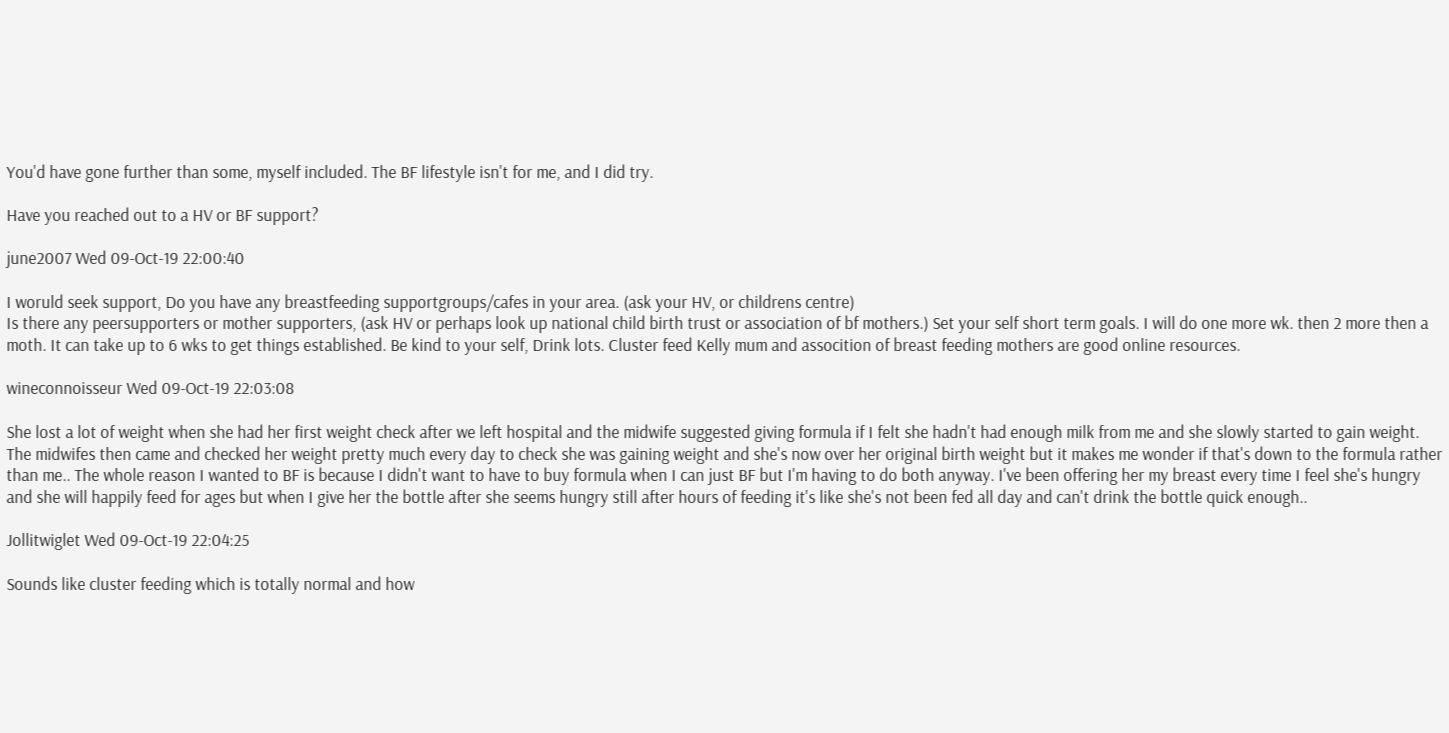You'd have gone further than some, myself included. The BF lifestyle isn't for me, and I did try.

Have you reached out to a HV or BF support?

june2007 Wed 09-Oct-19 22:00:40

I woruld seek support, Do you have any breastfeeding supportgroups/cafes in your area. (ask your HV, or childrens centre)
Is there any peersupporters or mother supporters, (ask HV or perhaps look up national child birth trust or association of bf mothers.) Set your self short term goals. I will do one more wk. then 2 more then a moth. It can take up to 6 wks to get things established. Be kind to your self, Drink lots. Cluster feed Kelly mum and assocition of breast feeding mothers are good online resources.

wineconnoisseur Wed 09-Oct-19 22:03:08

She lost a lot of weight when she had her first weight check after we left hospital and the midwife suggested giving formula if I felt she hadn't had enough milk from me and she slowly started to gain weight. The midwifes then came and checked her weight pretty much every day to check she was gaining weight and she's now over her original birth weight but it makes me wonder if that's down to the formula rather than me.. The whole reason I wanted to BF is because I didn't want to have to buy formula when I can just BF but I'm having to do both anyway. I've been offering her my breast every time I feel she's hungry and she will happily feed for ages but when I give her the bottle after she seems hungry still after hours of feeding it's like she's not been fed all day and can't drink the bottle quick enough..

Jollitwiglet Wed 09-Oct-19 22:04:25

Sounds like cluster feeding which is totally normal and how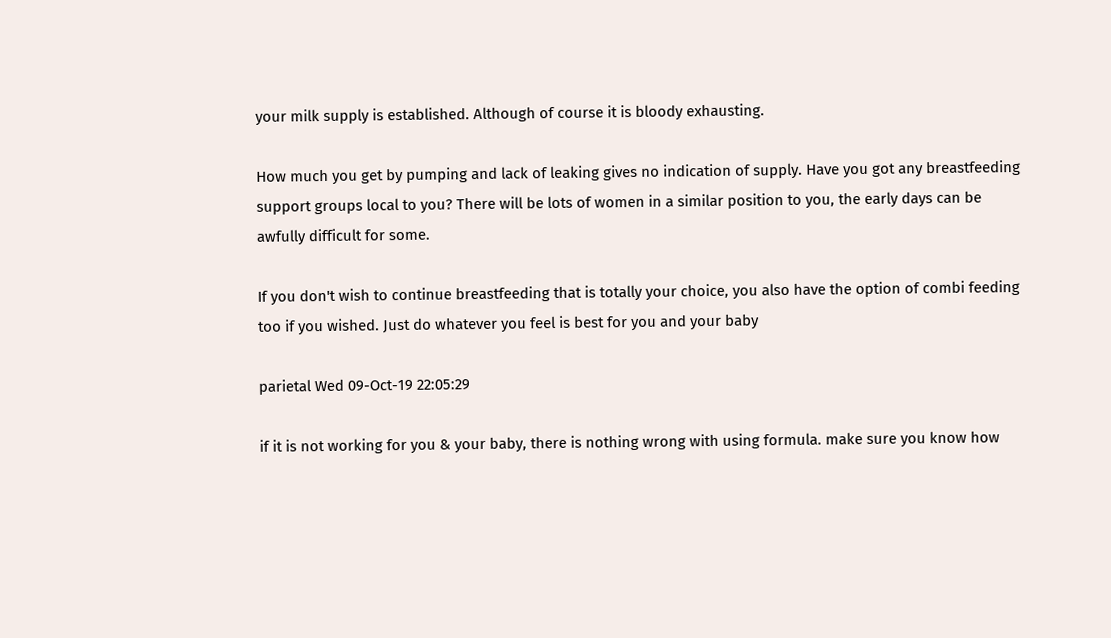your milk supply is established. Although of course it is bloody exhausting.

How much you get by pumping and lack of leaking gives no indication of supply. Have you got any breastfeeding support groups local to you? There will be lots of women in a similar position to you, the early days can be awfully difficult for some.

If you don't wish to continue breastfeeding that is totally your choice, you also have the option of combi feeding too if you wished. Just do whatever you feel is best for you and your baby

parietal Wed 09-Oct-19 22:05:29

if it is not working for you & your baby, there is nothing wrong with using formula. make sure you know how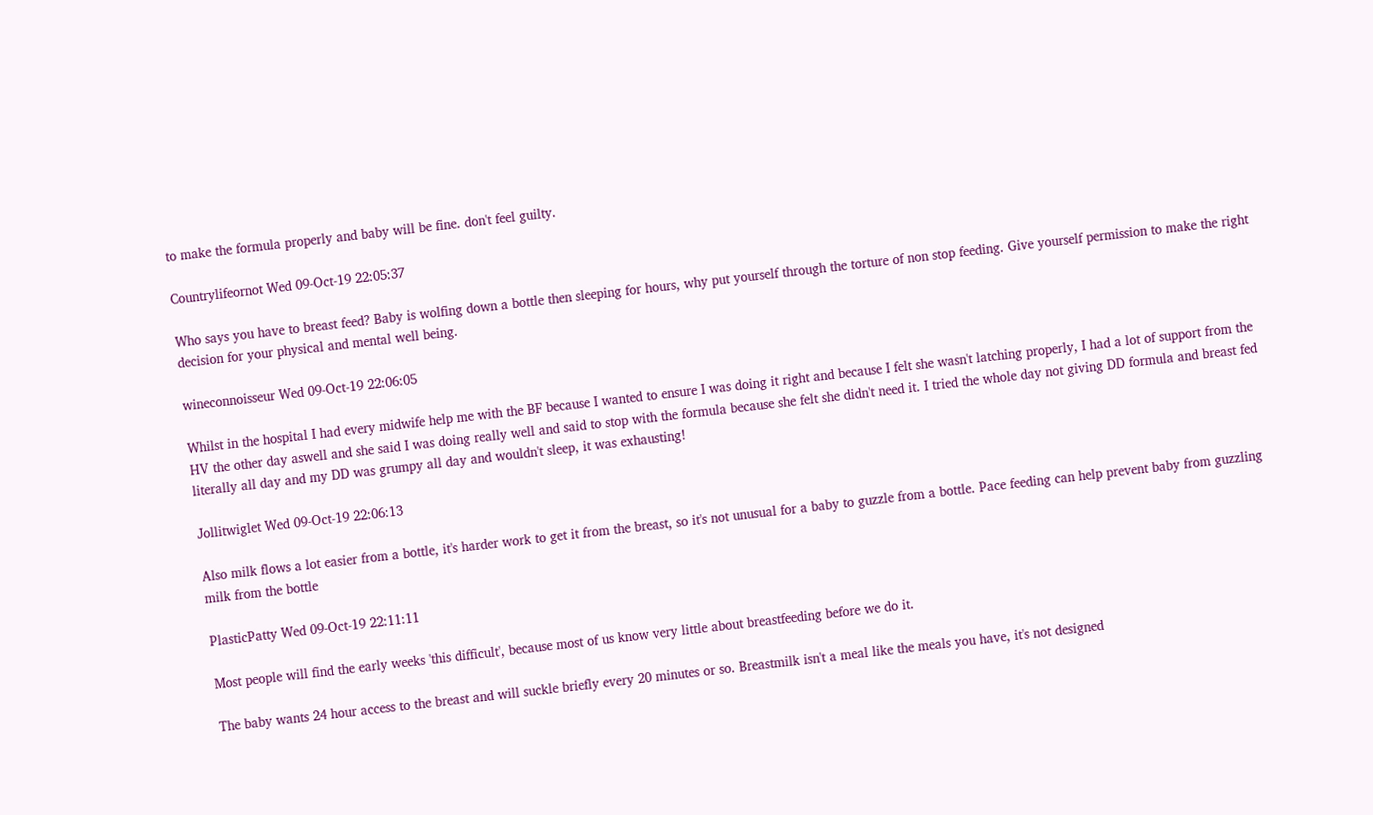to make the formula properly and baby will be fine. don't feel guilty.

Countrylifeornot Wed 09-Oct-19 22:05:37

Who says you have to breast feed? Baby is wolfing down a bottle then sleeping for hours, why put yourself through the torture of non stop feeding. Give yourself permission to make the right decision for your physical and mental well being.

wineconnoisseur Wed 09-Oct-19 22:06:05

Whilst in the hospital I had every midwife help me with the BF because I wanted to ensure I was doing it right and because I felt she wasn't latching properly, I had a lot of support from the HV the other day aswell and she said I was doing really well and said to stop with the formula because she felt she didn't need it. I tried the whole day not giving DD formula and breast fed literally all day and my DD was grumpy all day and wouldn't sleep, it was exhausting!

Jollitwiglet Wed 09-Oct-19 22:06:13

Also milk flows a lot easier from a bottle, it's harder work to get it from the breast, so it's not unusual for a baby to guzzle from a bottle. Pace feeding can help prevent baby from guzzling milk from the bottle

PlasticPatty Wed 09-Oct-19 22:11:11

Most people will find the early weeks 'this difficult', because most of us know very little about breastfeeding before we do it.

The baby wants 24 hour access to the breast and will suckle briefly every 20 minutes or so. Breastmilk isn't a meal like the meals you have, it's not designed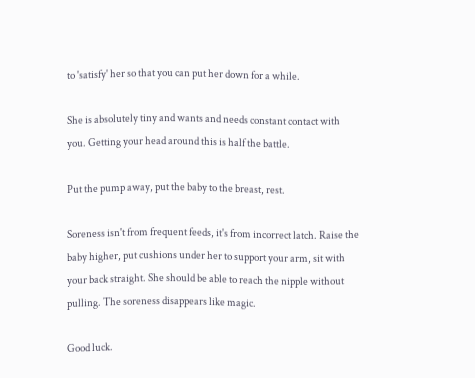to 'satisfy' her so that you can put her down for a while.

She is absolutely tiny and wants and needs constant contact with you. Getting your head around this is half the battle.

Put the pump away, put the baby to the breast, rest.

Soreness isn't from frequent feeds, it's from incorrect latch. Raise the baby higher, put cushions under her to support your arm, sit with your back straight. She should be able to reach the nipple without pulling. The soreness disappears like magic.

Good luck.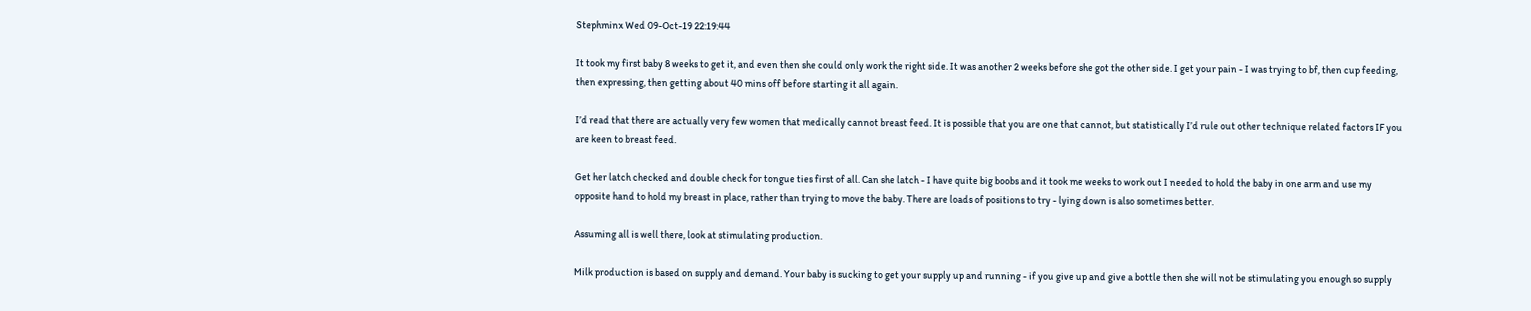Stephminx Wed 09-Oct-19 22:19:44

It took my first baby 8 weeks to get it, and even then she could only work the right side. It was another 2 weeks before she got the other side. I get your pain - I was trying to bf, then cup feeding, then expressing, then getting about 40 mins off before starting it all again.

I’d read that there are actually very few women that medically cannot breast feed. It is possible that you are one that cannot, but statistically I’d rule out other technique related factors IF you are keen to breast feed.

Get her latch checked and double check for tongue ties first of all. Can she latch - I have quite big boobs and it took me weeks to work out I needed to hold the baby in one arm and use my opposite hand to hold my breast in place, rather than trying to move the baby. There are loads of positions to try - lying down is also sometimes better.

Assuming all is well there, look at stimulating production.

Milk production is based on supply and demand. Your baby is sucking to get your supply up and running - if you give up and give a bottle then she will not be stimulating you enough so supply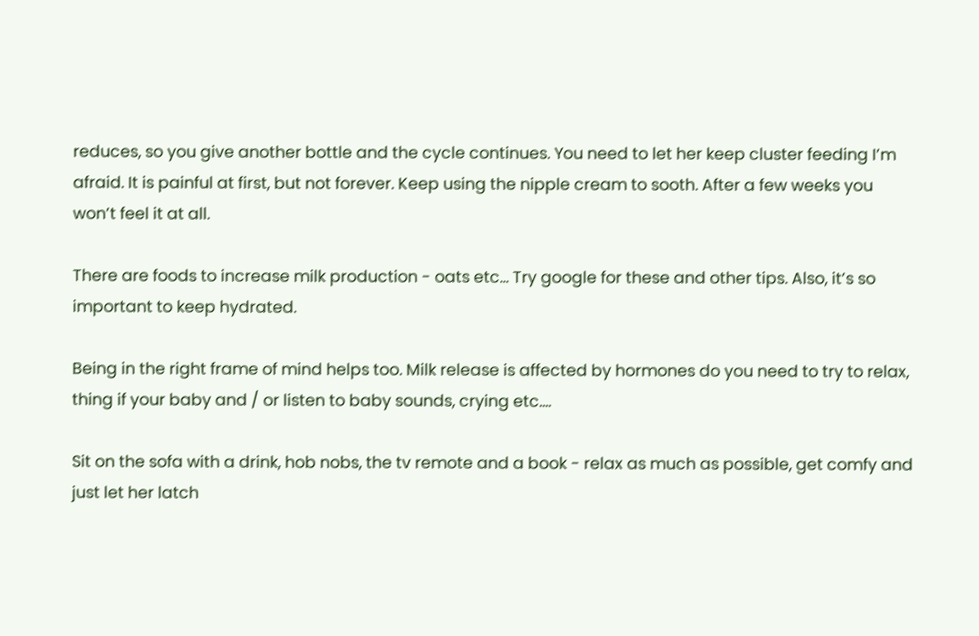reduces, so you give another bottle and the cycle continues. You need to let her keep cluster feeding I’m afraid. It is painful at first, but not forever. Keep using the nipple cream to sooth. After a few weeks you won’t feel it at all.

There are foods to increase milk production - oats etc... Try google for these and other tips. Also, it’s so important to keep hydrated.

Being in the right frame of mind helps too. Milk release is affected by hormones do you need to try to relax, thing if your baby and / or listen to baby sounds, crying etc....

Sit on the sofa with a drink, hob nobs, the tv remote and a book - relax as much as possible, get comfy and just let her latch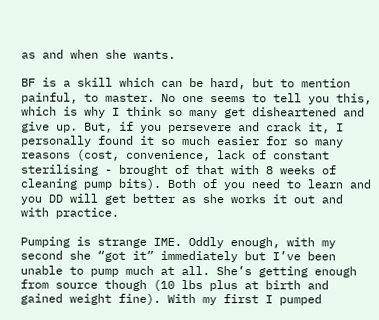as and when she wants.

BF is a skill which can be hard, but to mention painful, to master. No one seems to tell you this, which is why I think so many get disheartened and give up. But, if you persevere and crack it, I personally found it so much easier for so many reasons (cost, convenience, lack of constant sterilising - brought of that with 8 weeks of cleaning pump bits). Both of you need to learn and you DD will get better as she works it out and with practice.

Pumping is strange IME. Oddly enough, with my second she “got it” immediately but I’ve been unable to pump much at all. She’s getting enough from source though (10 lbs plus at birth and gained weight fine). With my first I pumped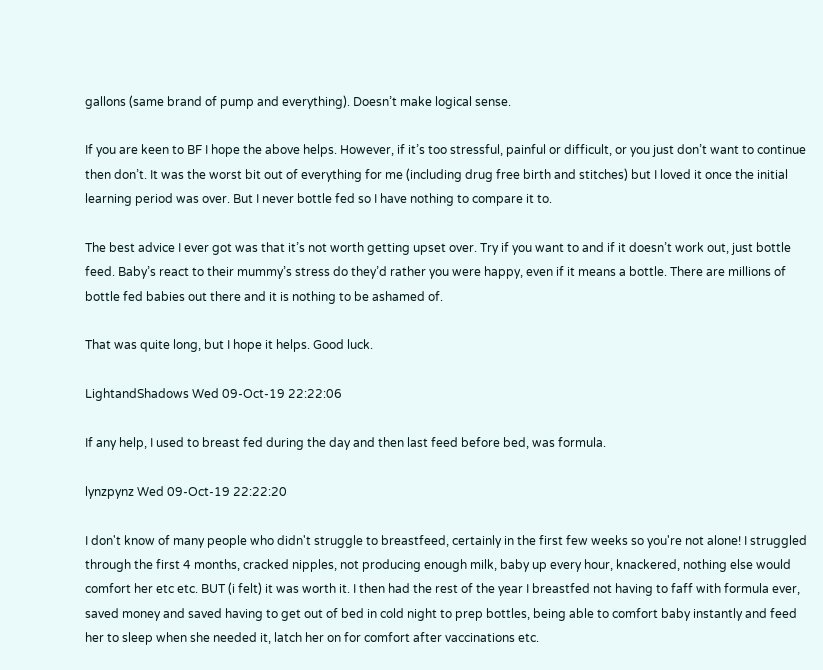gallons (same brand of pump and everything). Doesn’t make logical sense.

If you are keen to BF I hope the above helps. However, if it’s too stressful, painful or difficult, or you just don’t want to continue then don’t. It was the worst bit out of everything for me (including drug free birth and stitches) but I loved it once the initial learning period was over. But I never bottle fed so I have nothing to compare it to.

The best advice I ever got was that it’s not worth getting upset over. Try if you want to and if it doesn’t work out, just bottle feed. Baby’s react to their mummy’s stress do they’d rather you were happy, even if it means a bottle. There are millions of bottle fed babies out there and it is nothing to be ashamed of.

That was quite long, but I hope it helps. Good luck.

LightandShadows Wed 09-Oct-19 22:22:06

If any help, I used to breast fed during the day and then last feed before bed, was formula.

lynzpynz Wed 09-Oct-19 22:22:20

I don't know of many people who didn't struggle to breastfeed, certainly in the first few weeks so you're not alone! I struggled through the first 4 months, cracked nipples, not producing enough milk, baby up every hour, knackered, nothing else would comfort her etc etc. BUT (i felt) it was worth it. I then had the rest of the year I breastfed not having to faff with formula ever, saved money and saved having to get out of bed in cold night to prep bottles, being able to comfort baby instantly and feed her to sleep when she needed it, latch her on for comfort after vaccinations etc.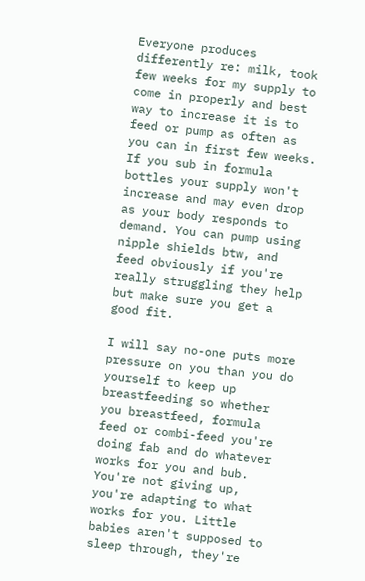Everyone produces differently re: milk, took few weeks for my supply to come in properly and best way to increase it is to feed or pump as often as you can in first few weeks. If you sub in formula bottles your supply won't increase and may even drop as your body responds to demand. You can pump using nipple shields btw, and feed obviously if you're really struggling they help but make sure you get a good fit.

I will say no-one puts more pressure on you than you do yourself to keep up breastfeeding so whether you breastfeed, formula feed or combi-feed you're doing fab and do whatever works for you and bub. You're not giving up, you're adapting to what works for you. Little babies aren't supposed to sleep through, they're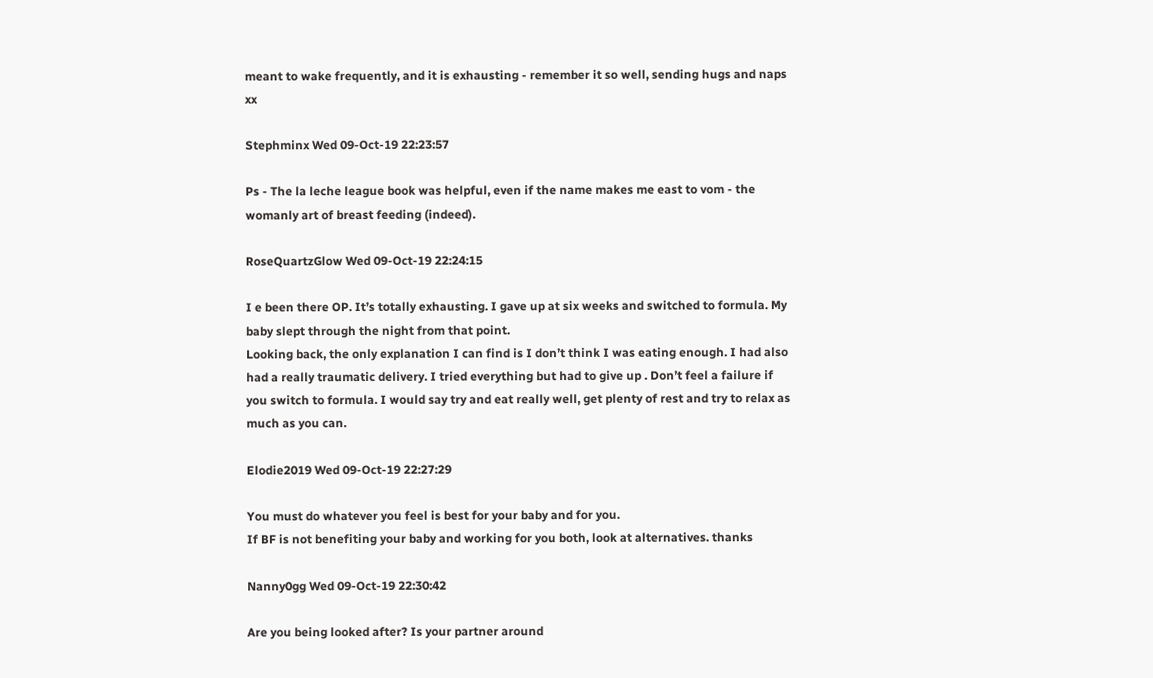meant to wake frequently, and it is exhausting - remember it so well, sending hugs and naps xx

Stephminx Wed 09-Oct-19 22:23:57

Ps - The la leche league book was helpful, even if the name makes me east to vom - the womanly art of breast feeding (indeed).

RoseQuartzGlow Wed 09-Oct-19 22:24:15

I e been there OP. It’s totally exhausting. I gave up at six weeks and switched to formula. My baby slept through the night from that point.
Looking back, the only explanation I can find is I don’t think I was eating enough. I had also had a really traumatic delivery. I tried everything but had to give up . Don’t feel a failure if you switch to formula. I would say try and eat really well, get plenty of rest and try to relax as much as you can.

Elodie2019 Wed 09-Oct-19 22:27:29

You must do whatever you feel is best for your baby and for you.
If BF is not benefiting your baby and working for you both, look at alternatives. thanks

Nanny0gg Wed 09-Oct-19 22:30:42

Are you being looked after? Is your partner around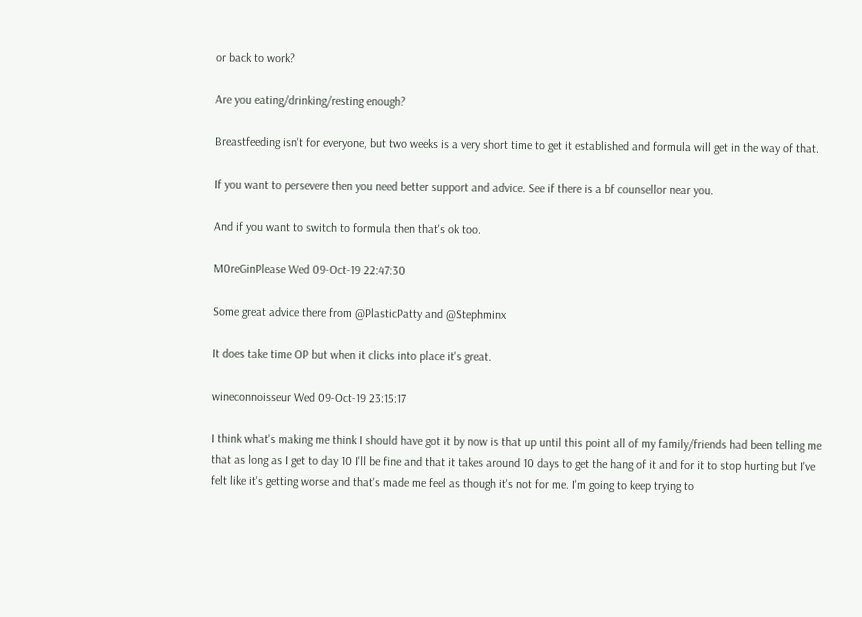or back to work?

Are you eating/drinking/resting enough?

Breastfeeding isn't for everyone, but two weeks is a very short time to get it established and formula will get in the way of that.

If you want to persevere then you need better support and advice. See if there is a bf counsellor near you.

And if you want to switch to formula then that's ok too.

M0reGinPlease Wed 09-Oct-19 22:47:30

Some great advice there from @PlasticPatty and @Stephminx

It does take time OP but when it clicks into place it's great.

wineconnoisseur Wed 09-Oct-19 23:15:17

I think what's making me think I should have got it by now is that up until this point all of my family/friends had been telling me that as long as I get to day 10 I'll be fine and that it takes around 10 days to get the hang of it and for it to stop hurting but I've felt like it's getting worse and that's made me feel as though it's not for me. I'm going to keep trying to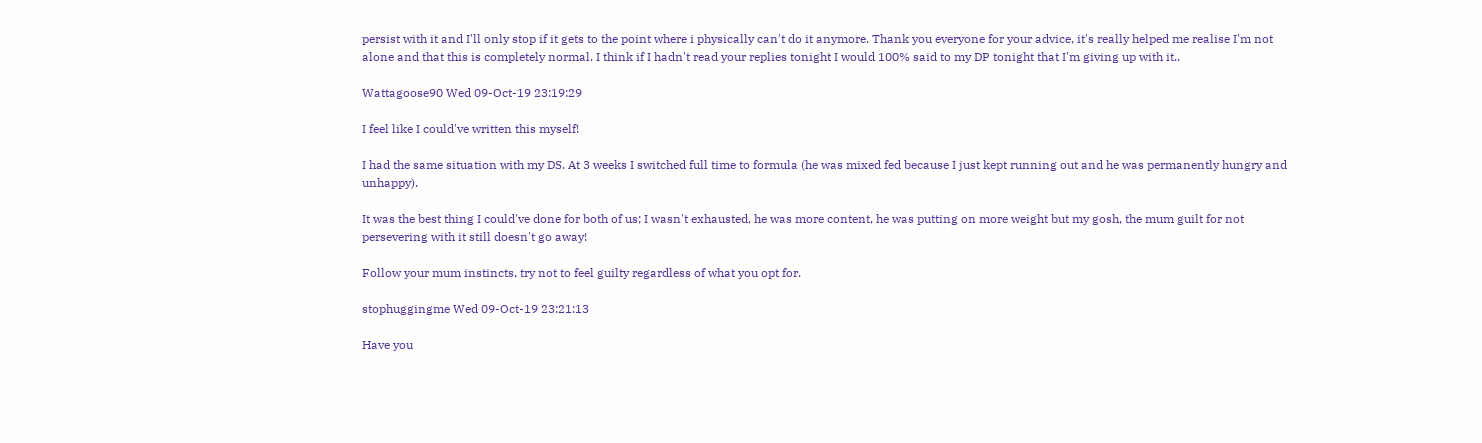persist with it and I'll only stop if it gets to the point where i physically can't do it anymore. Thank you everyone for your advice, it's really helped me realise I'm not alone and that this is completely normal. I think if I hadn't read your replies tonight I would 100% said to my DP tonight that I'm giving up with it..

Wattagoose90 Wed 09-Oct-19 23:19:29

I feel like I could've written this myself!

I had the same situation with my DS. At 3 weeks I switched full time to formula (he was mixed fed because I just kept running out and he was permanently hungry and unhappy).

It was the best thing I could've done for both of us; I wasn't exhausted, he was more content, he was putting on more weight but my gosh, the mum guilt for not persevering with it still doesn't go away!

Follow your mum instincts, try not to feel guilty regardless of what you opt for.

stophuggingme Wed 09-Oct-19 23:21:13

Have you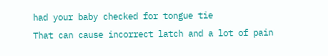had your baby checked for tongue tie
That can cause incorrect latch and a lot of pain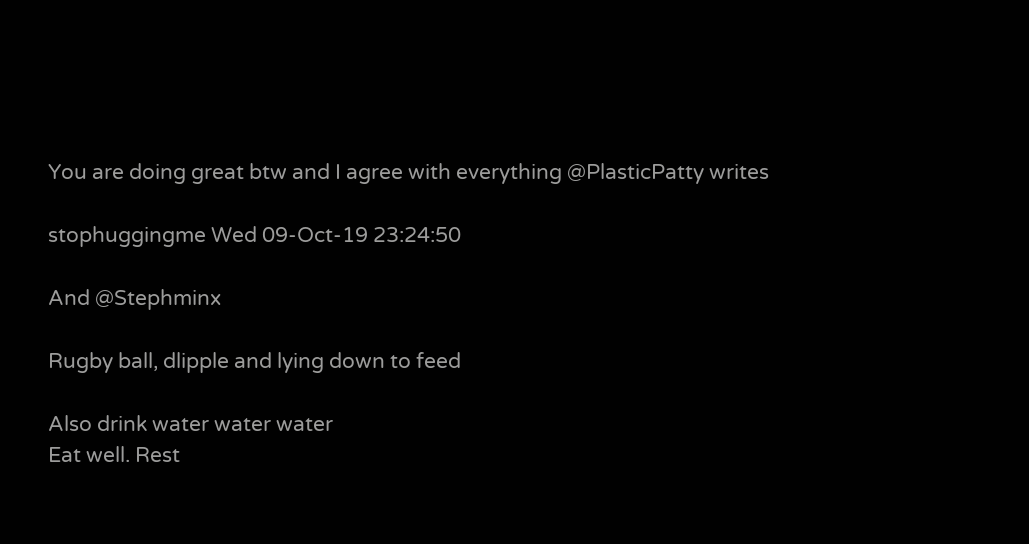You are doing great btw and I agree with everything @PlasticPatty writes

stophuggingme Wed 09-Oct-19 23:24:50

And @Stephminx

Rugby ball, dlipple and lying down to feed

Also drink water water water
Eat well. Rest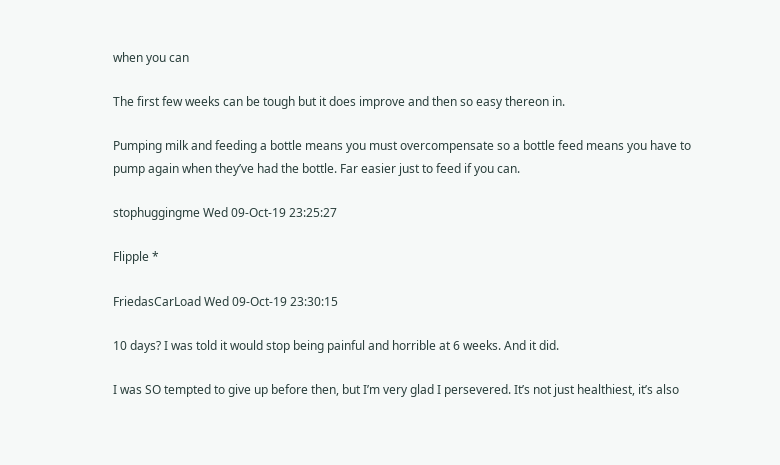when you can

The first few weeks can be tough but it does improve and then so easy thereon in.

Pumping milk and feeding a bottle means you must overcompensate so a bottle feed means you have to pump again when they’ve had the bottle. Far easier just to feed if you can.

stophuggingme Wed 09-Oct-19 23:25:27

Flipple *

FriedasCarLoad Wed 09-Oct-19 23:30:15

10 days? I was told it would stop being painful and horrible at 6 weeks. And it did.

I was SO tempted to give up before then, but I’m very glad I persevered. It’s not just healthiest, it’s also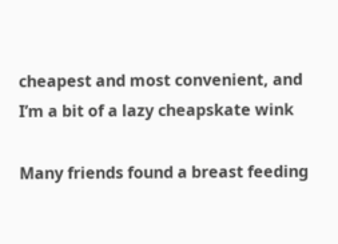cheapest and most convenient, and I’m a bit of a lazy cheapskate wink

Many friends found a breast feeding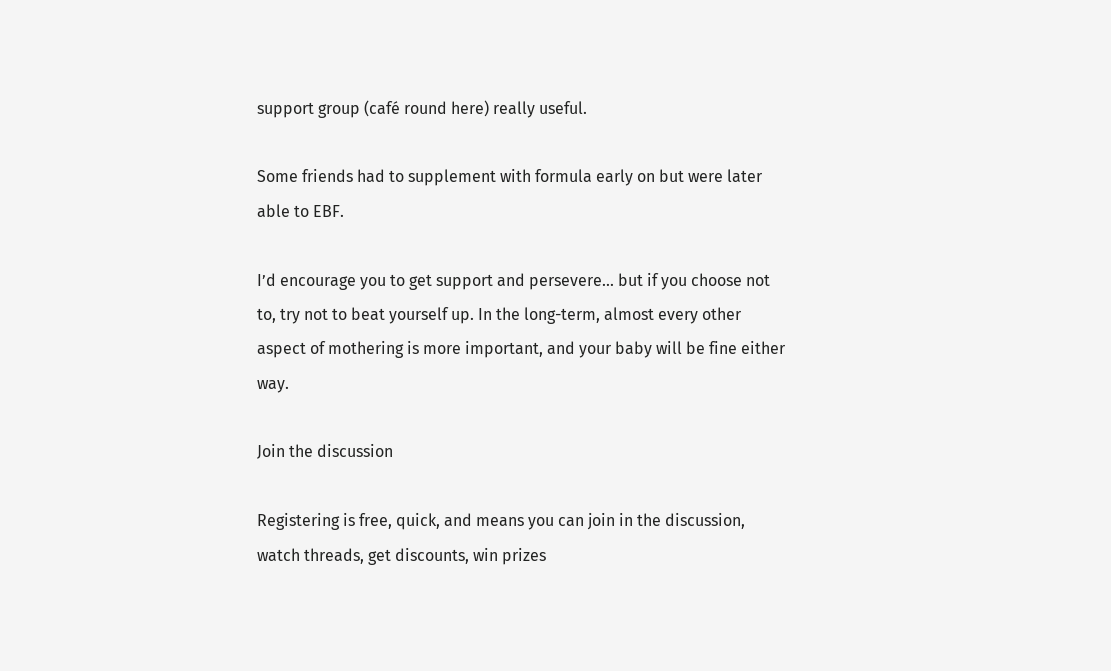support group (café round here) really useful.

Some friends had to supplement with formula early on but were later able to EBF.

I’d encourage you to get support and persevere... but if you choose not to, try not to beat yourself up. In the long-term, almost every other aspect of mothering is more important, and your baby will be fine either way.

Join the discussion

Registering is free, quick, and means you can join in the discussion, watch threads, get discounts, win prizes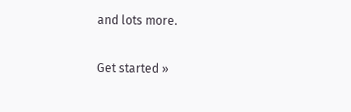and lots more.

Get started »